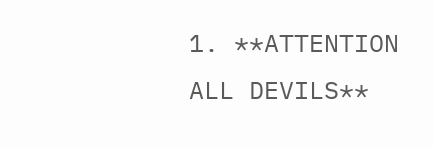1. **ATTENTION ALL DEVILS**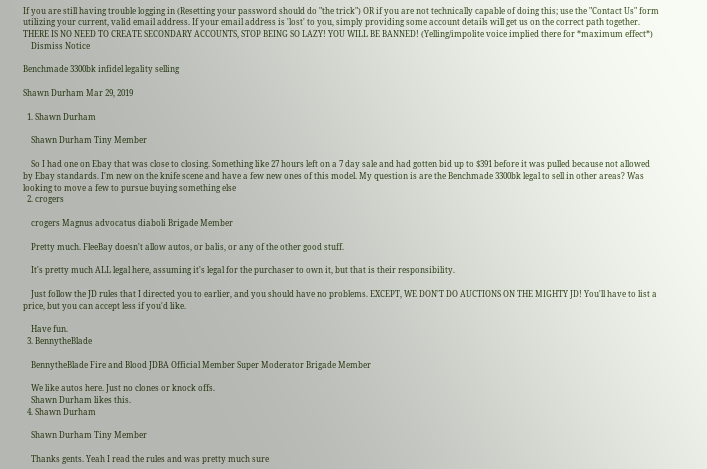If you are still having trouble logging in (Resetting your password should do "the trick") OR if you are not technically capable of doing this; use the "Contact Us" form utilizing your current, valid email address. If your email address is 'lost' to you, simply providing some account details will get us on the correct path together. THERE IS NO NEED TO CREATE SECONDARY ACCOUNTS, STOP BEING SO LAZY! YOU WILL BE BANNED! (Yelling/impolite voice implied there for *maximum effect*)
    Dismiss Notice

Benchmade 3300bk infidel legality selling

Shawn Durham Mar 29, 2019

  1. Shawn Durham

    Shawn Durham Tiny Member

    So I had one on Ebay that was close to closing. Something like 27 hours left on a 7 day sale and had gotten bid up to $391 before it was pulled because not allowed by Ebay standards. I'm new on the knife scene and have a few new ones of this model. My question is are the Benchmade 3300bk legal to sell in other areas? Was looking to move a few to pursue buying something else
  2. crogers

    crogers Magnus advocatus diaboli Brigade Member

    Pretty much. FleeBay doesn't allow autos, or balis, or any of the other good stuff.

    It's pretty much ALL legal here, assuming it's legal for the purchaser to own it, but that is their responsibility.

    Just follow the JD rules that I directed you to earlier, and you should have no problems. EXCEPT, WE DON'T DO AUCTIONS ON THE MIGHTY JD! You'll have to list a price, but you can accept less if you'd like.

    Have fun.
  3. BennytheBlade

    BennytheBlade Fire and Blood JDBA Official Member Super Moderator Brigade Member

    We like autos here. Just no clones or knock offs.
    Shawn Durham likes this.
  4. Shawn Durham

    Shawn Durham Tiny Member

    Thanks gents. Yeah I read the rules and was pretty much sure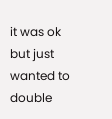it was ok but just wanted to double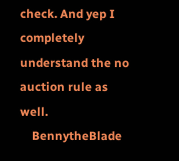check. And yep I completely understand the no auction rule as well.
    BennytheBlade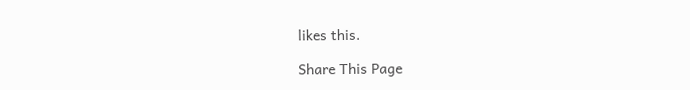likes this.

Share This Page